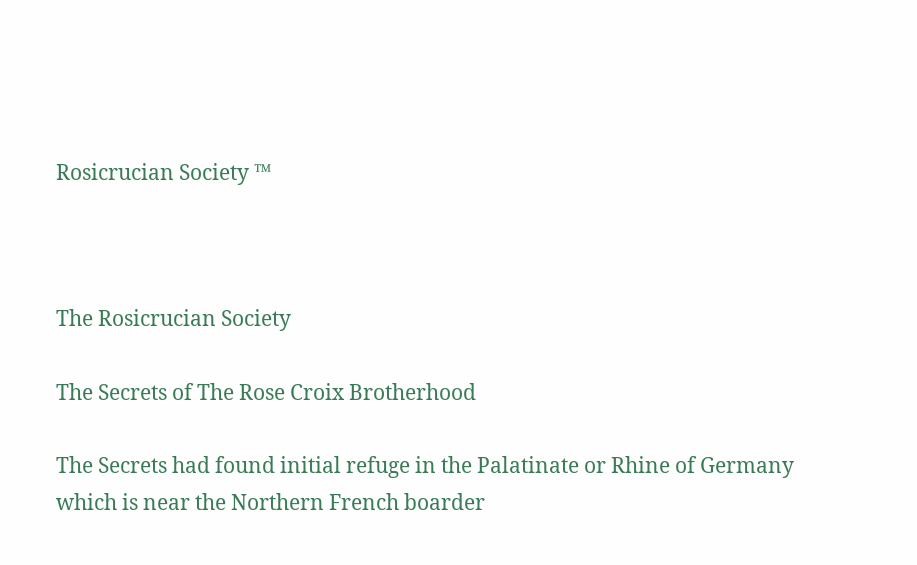Rosicrucian Society ™



The Rosicrucian Society

The Secrets of The Rose Croix Brotherhood

The Secrets had found initial refuge in the Palatinate or Rhine of Germany which is near the Northern French boarder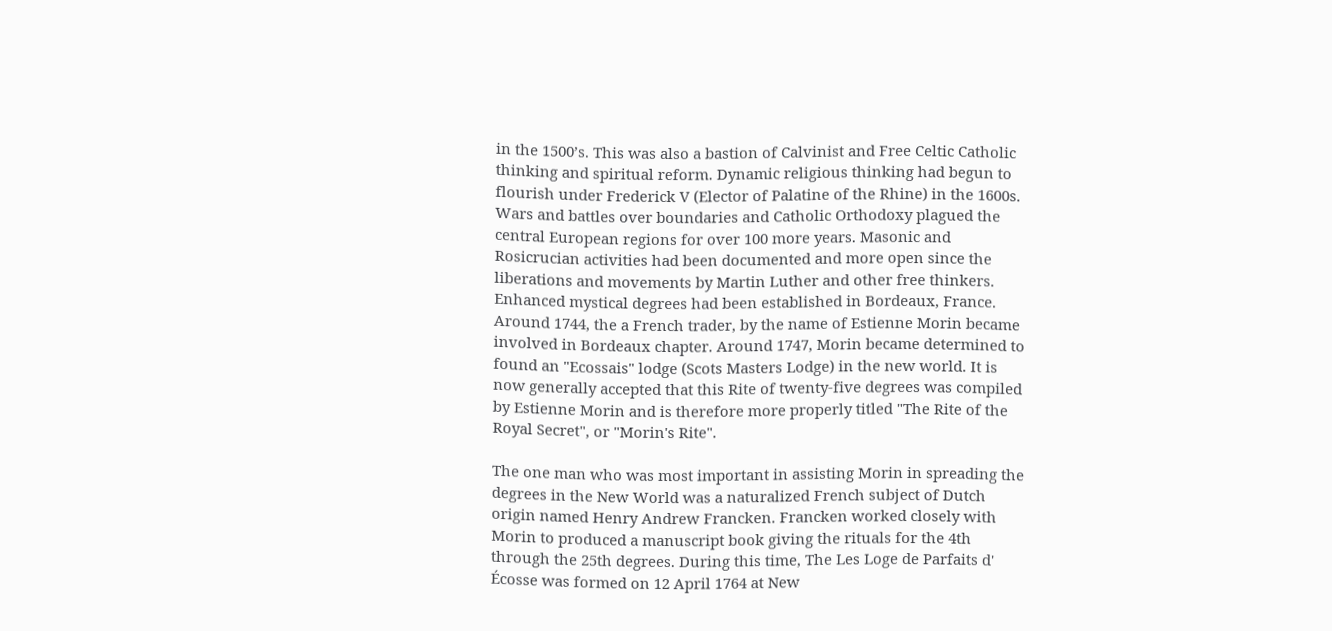in the 1500’s. This was also a bastion of Calvinist and Free Celtic Catholic thinking and spiritual reform. Dynamic religious thinking had begun to flourish under Frederick V (Elector of Palatine of the Rhine) in the 1600s. Wars and battles over boundaries and Catholic Orthodoxy plagued the central European regions for over 100 more years. Masonic and Rosicrucian activities had been documented and more open since the liberations and movements by Martin Luther and other free thinkers. Enhanced mystical degrees had been established in Bordeaux, France. Around 1744, the a French trader, by the name of Estienne Morin became involved in Bordeaux chapter. Around 1747, Morin became determined to found an "Ecossais" lodge (Scots Masters Lodge) in the new world. It is now generally accepted that this Rite of twenty-five degrees was compiled by Estienne Morin and is therefore more properly titled "The Rite of the Royal Secret", or "Morin's Rite".

The one man who was most important in assisting Morin in spreading the degrees in the New World was a naturalized French subject of Dutch origin named Henry Andrew Francken. Francken worked closely with Morin to produced a manuscript book giving the rituals for the 4th through the 25th degrees. During this time, The Les Loge de Parfaits d' Écosse was formed on 12 April 1764 at New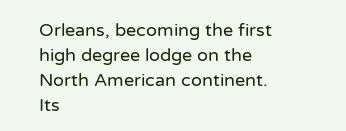Orleans, becoming the first high degree lodge on the North American continent. Its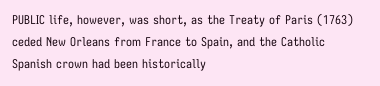PUBLIC life, however, was short, as the Treaty of Paris (1763) ceded New Orleans from France to Spain, and the Catholic Spanish crown had been historically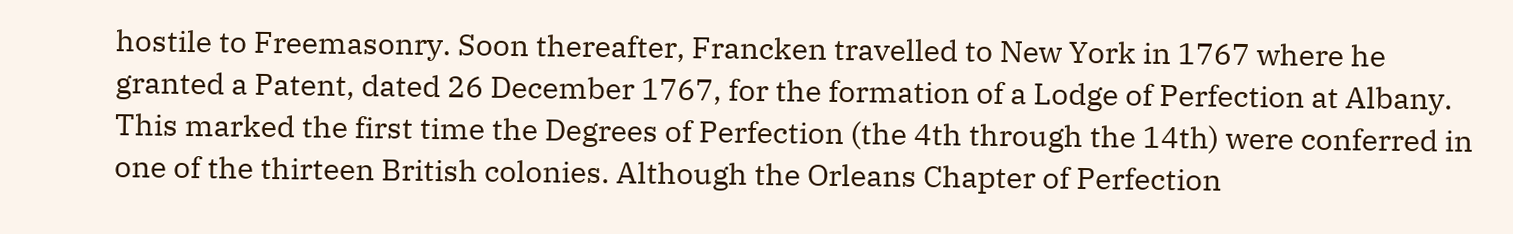hostile to Freemasonry. Soon thereafter, Francken travelled to New York in 1767 where he granted a Patent, dated 26 December 1767, for the formation of a Lodge of Perfection at Albany. This marked the first time the Degrees of Perfection (the 4th through the 14th) were conferred in one of the thirteen British colonies. Although the Orleans Chapter of Perfection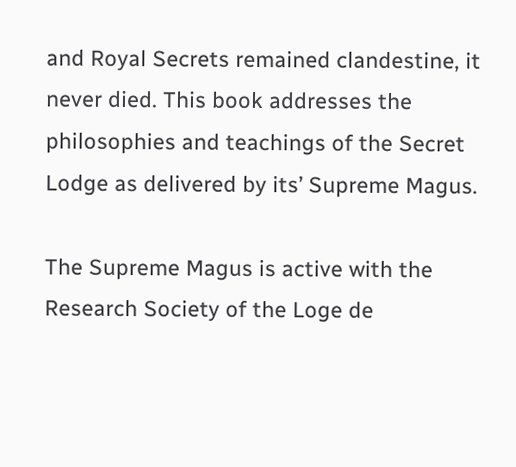and Royal Secrets remained clandestine, it never died. This book addresses the philosophies and teachings of the Secret Lodge as delivered by its’ Supreme Magus.

The Supreme Magus is active with the Research Society of the Loge de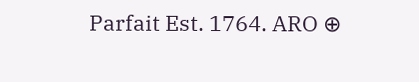Parfait Est. 1764. ARO ⊕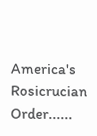America's Rosicrucian Order......